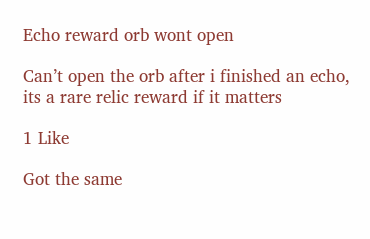Echo reward orb wont open

Can’t open the orb after i finished an echo, its a rare relic reward if it matters

1 Like

Got the same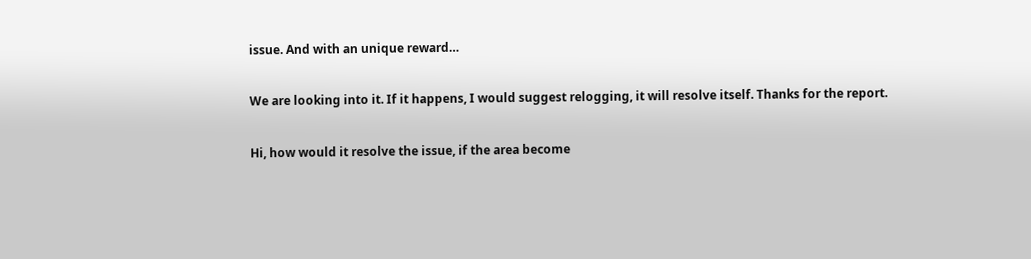issue. And with an unique reward…

We are looking into it. If it happens, I would suggest relogging, it will resolve itself. Thanks for the report.

Hi, how would it resolve the issue, if the area become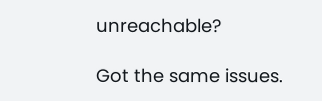unreachable?

Got the same issues.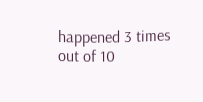happened 3 times out of 10